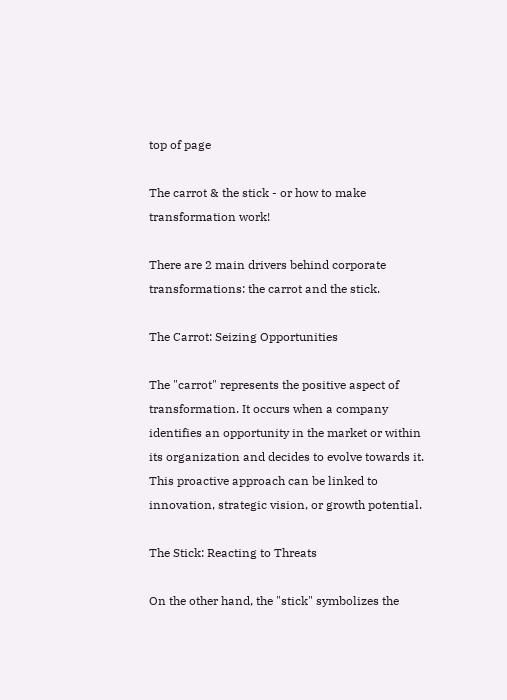top of page

The carrot & the stick - or how to make transformation work!

There are 2 main drivers behind corporate transformations: the carrot and the stick.

The Carrot: Seizing Opportunities

The "carrot" represents the positive aspect of transformation. It occurs when a company identifies an opportunity in the market or within its organization and decides to evolve towards it. This proactive approach can be linked to innovation, strategic vision, or growth potential.

The Stick: Reacting to Threats

On the other hand, the "stick" symbolizes the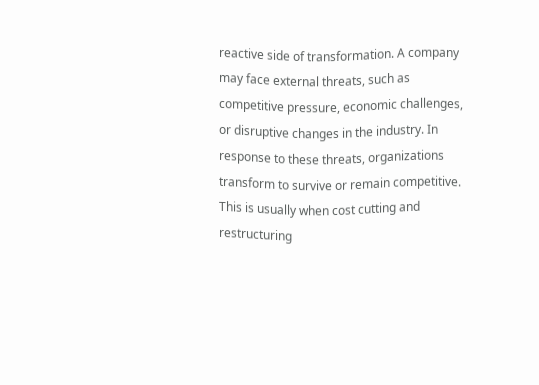reactive side of transformation. A company may face external threats, such as competitive pressure, economic challenges, or disruptive changes in the industry. In response to these threats, organizations transform to survive or remain competitive. This is usually when cost cutting and restructuring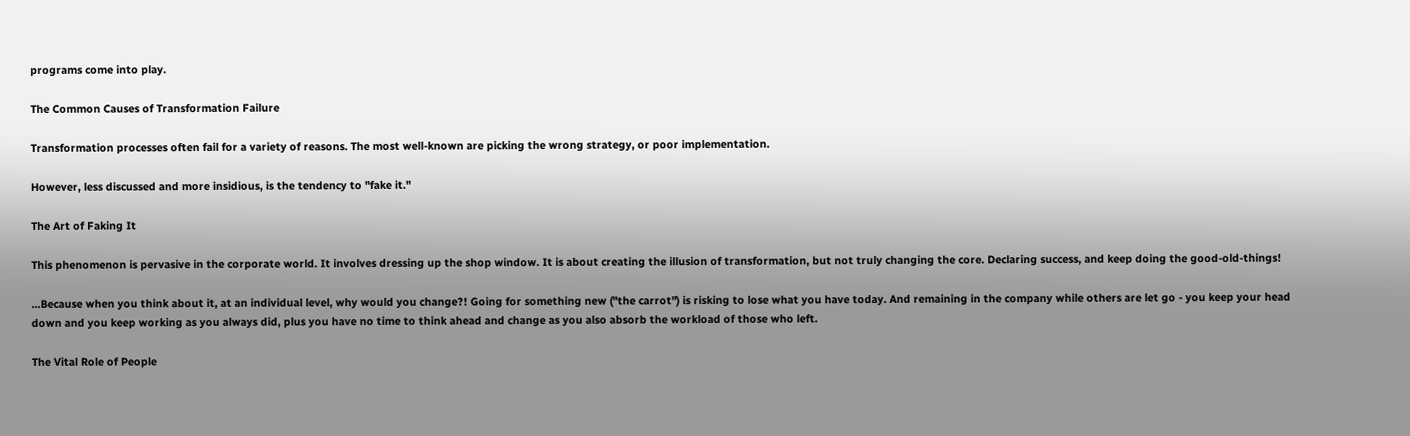programs come into play.

The Common Causes of Transformation Failure

Transformation processes often fail for a variety of reasons. The most well-known are picking the wrong strategy, or poor implementation.

However, less discussed and more insidious, is the tendency to "fake it."

The Art of Faking It

This phenomenon is pervasive in the corporate world. It involves dressing up the shop window. It is about creating the illusion of transformation, but not truly changing the core. Declaring success, and keep doing the good-old-things!

...Because when you think about it, at an individual level, why would you change?! Going for something new ("the carrot") is risking to lose what you have today. And remaining in the company while others are let go - you keep your head down and you keep working as you always did, plus you have no time to think ahead and change as you also absorb the workload of those who left.

The Vital Role of People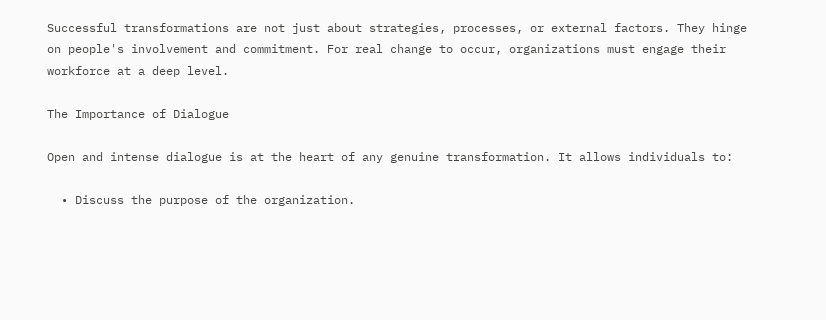Successful transformations are not just about strategies, processes, or external factors. They hinge on people's involvement and commitment. For real change to occur, organizations must engage their workforce at a deep level.

The Importance of Dialogue

Open and intense dialogue is at the heart of any genuine transformation. It allows individuals to:

  • Discuss the purpose of the organization.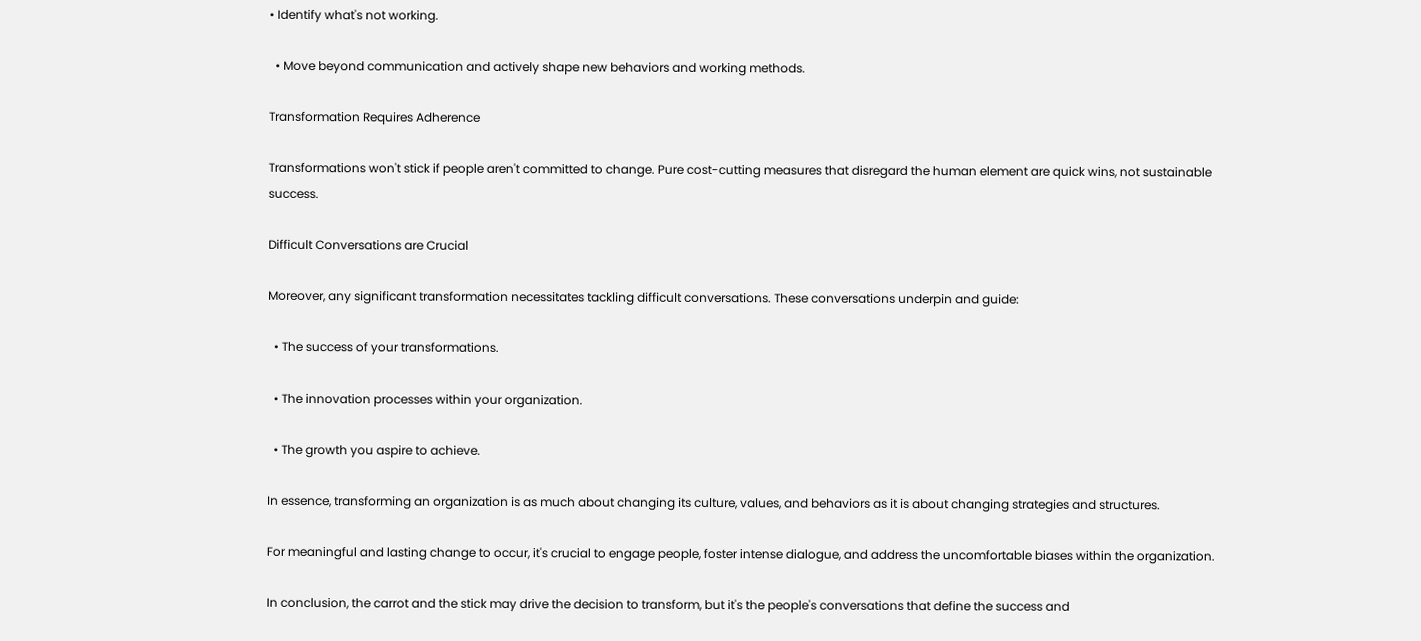• Identify what's not working.

  • Move beyond communication and actively shape new behaviors and working methods.

Transformation Requires Adherence

Transformations won't stick if people aren't committed to change. Pure cost-cutting measures that disregard the human element are quick wins, not sustainable success.

Difficult Conversations are Crucial

Moreover, any significant transformation necessitates tackling difficult conversations. These conversations underpin and guide:

  • The success of your transformations.

  • The innovation processes within your organization.

  • The growth you aspire to achieve.

In essence, transforming an organization is as much about changing its culture, values, and behaviors as it is about changing strategies and structures.

For meaningful and lasting change to occur, it's crucial to engage people, foster intense dialogue, and address the uncomfortable biases within the organization.

In conclusion, the carrot and the stick may drive the decision to transform, but it's the people's conversations that define the success and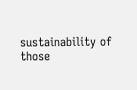sustainability of those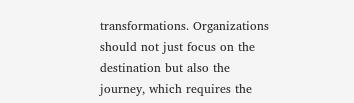transformations. Organizations should not just focus on the destination but also the journey, which requires the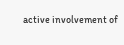active involvement of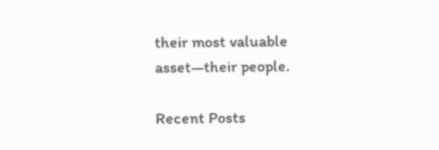their most valuable asset—their people.

Recent Posts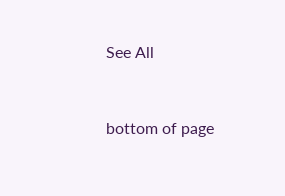See All


bottom of page